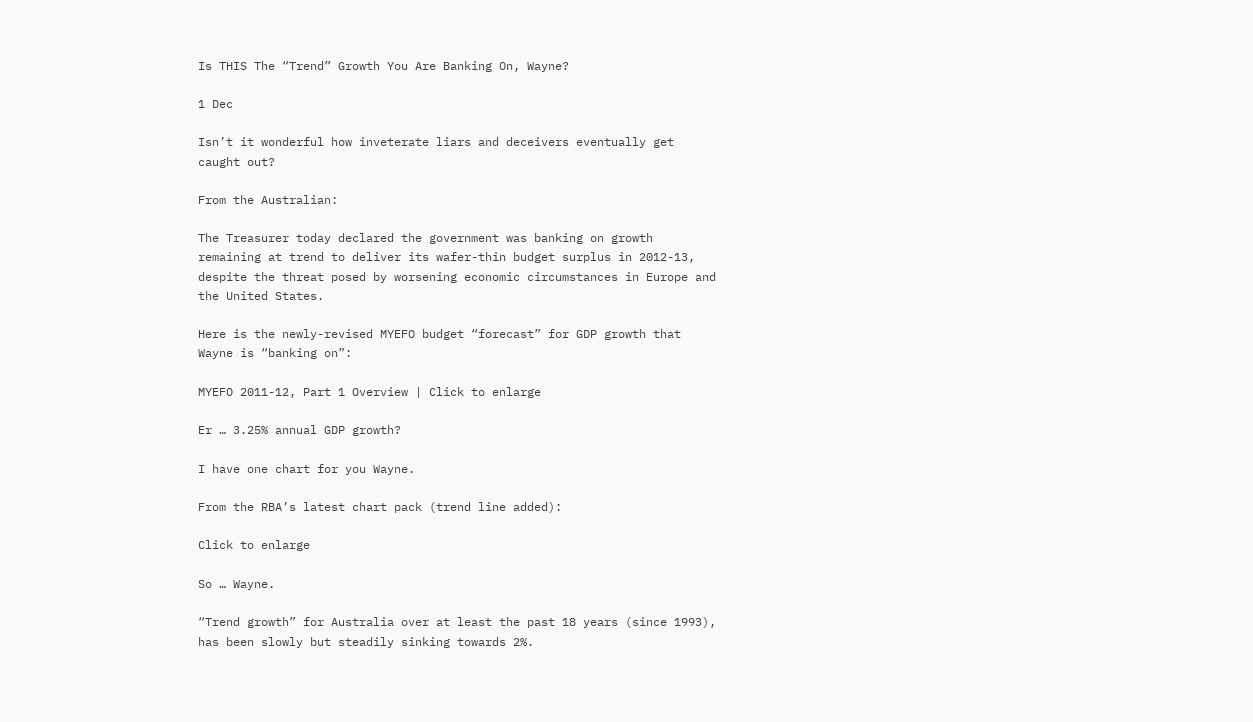Is THIS The “Trend” Growth You Are Banking On, Wayne?

1 Dec

Isn’t it wonderful how inveterate liars and deceivers eventually get caught out?

From the Australian:

The Treasurer today declared the government was banking on growth remaining at trend to deliver its wafer-thin budget surplus in 2012-13, despite the threat posed by worsening economic circumstances in Europe and the United States.

Here is the newly-revised MYEFO budget “forecast” for GDP growth that Wayne is “banking on”:

MYEFO 2011-12, Part 1 Overview | Click to enlarge

Er … 3.25% annual GDP growth?

I have one chart for you Wayne.

From the RBA’s latest chart pack (trend line added):

Click to enlarge

So … Wayne.

“Trend growth” for Australia over at least the past 18 years (since 1993), has been slowly but steadily sinking towards 2%.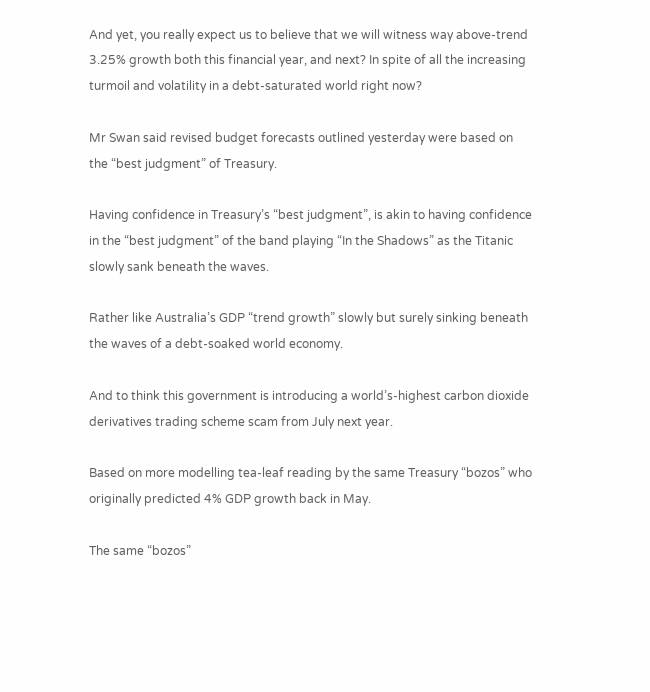And yet, you really expect us to believe that we will witness way above-trend 3.25% growth both this financial year, and next? In spite of all the increasing turmoil and volatility in a debt-saturated world right now?

Mr Swan said revised budget forecasts outlined yesterday were based on the “best judgment” of Treasury.

Having confidence in Treasury’s “best judgment”, is akin to having confidence in the “best judgment” of the band playing “In the Shadows” as the Titanic slowly sank beneath the waves.

Rather like Australia’s GDP “trend growth” slowly but surely sinking beneath the waves of a debt-soaked world economy.

And to think this government is introducing a world’s-highest carbon dioxide derivatives trading scheme scam from July next year.

Based on more modelling tea-leaf reading by the same Treasury “bozos” who originally predicted 4% GDP growth back in May.

The same “bozos”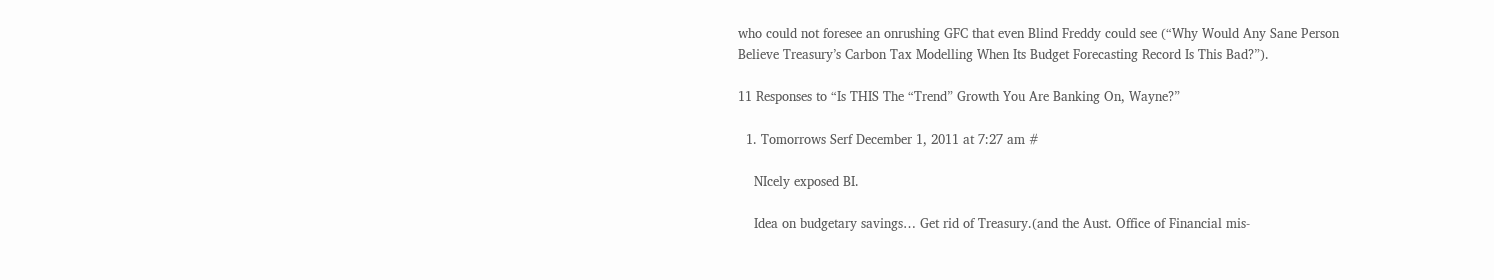who could not foresee an onrushing GFC that even Blind Freddy could see (“Why Would Any Sane Person Believe Treasury’s Carbon Tax Modelling When Its Budget Forecasting Record Is This Bad?”).

11 Responses to “Is THIS The “Trend” Growth You Are Banking On, Wayne?”

  1. Tomorrows Serf December 1, 2011 at 7:27 am #

    NIcely exposed BI.

    Idea on budgetary savings… Get rid of Treasury.(and the Aust. Office of Financial mis-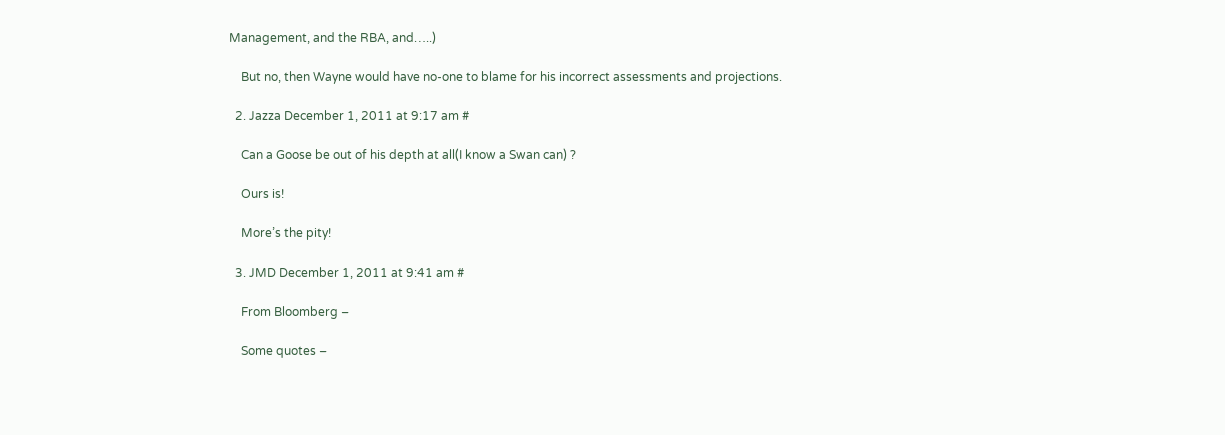Management, and the RBA, and…..)

    But no, then Wayne would have no-one to blame for his incorrect assessments and projections.

  2. Jazza December 1, 2011 at 9:17 am #

    Can a Goose be out of his depth at all(I know a Swan can) ?

    Ours is!

    More’s the pity!

  3. JMD December 1, 2011 at 9:41 am #

    From Bloomberg –

    Some quotes –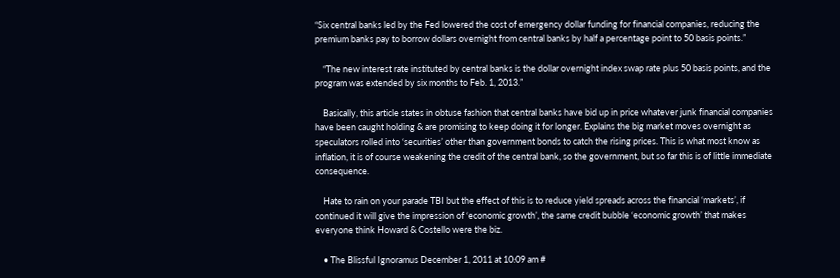“Six central banks led by the Fed lowered the cost of emergency dollar funding for financial companies, reducing the premium banks pay to borrow dollars overnight from central banks by half a percentage point to 50 basis points.”

    “The new interest rate instituted by central banks is the dollar overnight index swap rate plus 50 basis points, and the program was extended by six months to Feb. 1, 2013.”

    Basically, this article states in obtuse fashion that central banks have bid up in price whatever junk financial companies have been caught holding & are promising to keep doing it for longer. Explains the big market moves overnight as speculators rolled into ‘securities’ other than government bonds to catch the rising prices. This is what most know as inflation, it is of course weakening the credit of the central bank, so the government, but so far this is of little immediate consequence.

    Hate to rain on your parade TBI but the effect of this is to reduce yield spreads across the financial ‘markets’, if continued it will give the impression of ‘economic growth’, the same credit bubble ‘economic growth’ that makes everyone think Howard & Costello were the biz.

    • The Blissful Ignoramus December 1, 2011 at 10:09 am #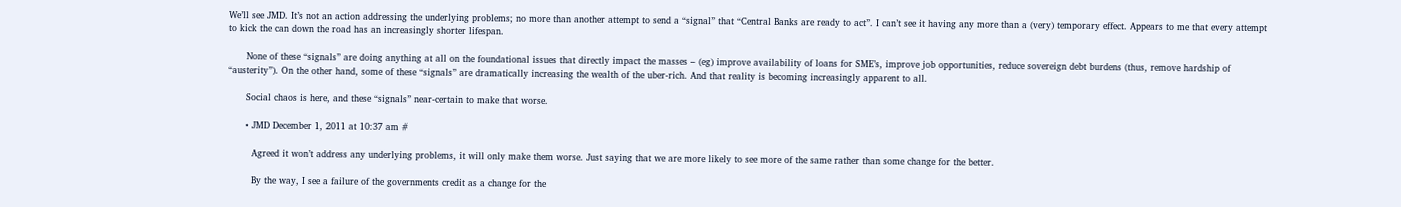We’ll see JMD. It’s not an action addressing the underlying problems; no more than another attempt to send a “signal” that “Central Banks are ready to act”. I can’t see it having any more than a (very) temporary effect. Appears to me that every attempt to kick the can down the road has an increasingly shorter lifespan.

      None of these “signals” are doing anything at all on the foundational issues that directly impact the masses – (eg) improve availability of loans for SME’s, improve job opportunities, reduce sovereign debt burdens (thus, remove hardship of “austerity”). On the other hand, some of these “signals” are dramatically increasing the wealth of the uber-rich. And that reality is becoming increasingly apparent to all.

      Social chaos is here, and these “signals” near-certain to make that worse.

      • JMD December 1, 2011 at 10:37 am #

        Agreed it won’t address any underlying problems, it will only make them worse. Just saying that we are more likely to see more of the same rather than some change for the better.

        By the way, I see a failure of the governments credit as a change for the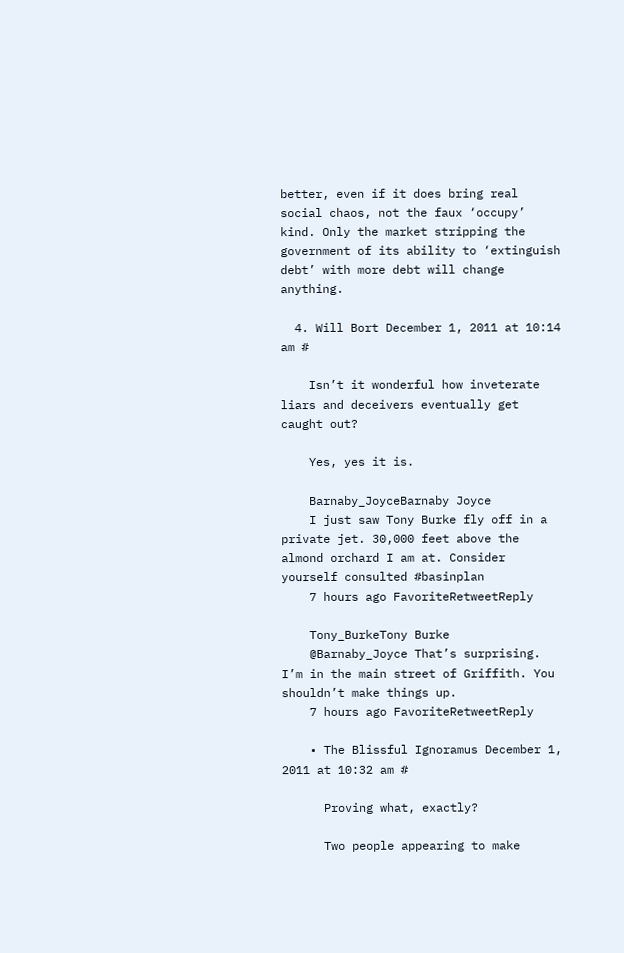better, even if it does bring real social chaos, not the faux ‘occupy’ kind. Only the market stripping the government of its ability to ‘extinguish debt’ with more debt will change anything.

  4. Will Bort December 1, 2011 at 10:14 am #

    Isn’t it wonderful how inveterate liars and deceivers eventually get caught out?

    Yes, yes it is.

    Barnaby_JoyceBarnaby Joyce
    I just saw Tony Burke fly off in a private jet. 30,000 feet above the almond orchard I am at. Consider yourself consulted #basinplan
    7 hours ago FavoriteRetweetReply

    Tony_BurkeTony Burke
    @Barnaby_Joyce That’s surprising. I’m in the main street of Griffith. You shouldn’t make things up.
    7 hours ago FavoriteRetweetReply

    • The Blissful Ignoramus December 1, 2011 at 10:32 am #

      Proving what, exactly?

      Two people appearing to make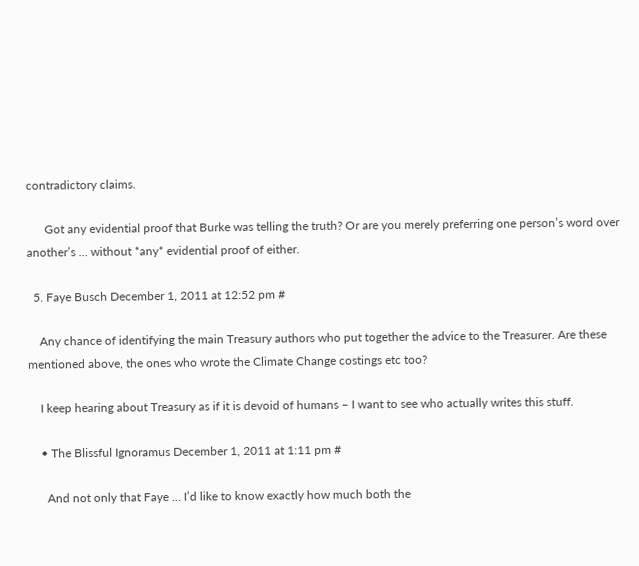contradictory claims.

      Got any evidential proof that Burke was telling the truth? Or are you merely preferring one person’s word over another’s … without *any* evidential proof of either.

  5. Faye Busch December 1, 2011 at 12:52 pm #

    Any chance of identifying the main Treasury authors who put together the advice to the Treasurer. Are these mentioned above, the ones who wrote the Climate Change costings etc too?

    I keep hearing about Treasury as if it is devoid of humans – I want to see who actually writes this stuff.

    • The Blissful Ignoramus December 1, 2011 at 1:11 pm #

      And not only that Faye … I’d like to know exactly how much both the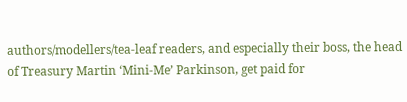authors/modellers/tea-leaf readers, and especially their boss, the head of Treasury Martin ‘Mini-Me’ Parkinson, get paid for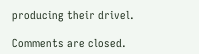producing their drivel.

Comments are closed.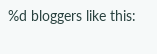%d bloggers like this: